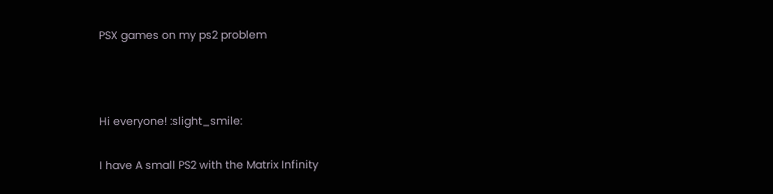PSX games on my ps2 problem



Hi everyone! :slight_smile:

I have A small PS2 with the Matrix Infinity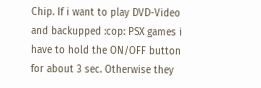Chip. If i want to play DVD-Video and backupped :cop: PSX games i have to hold the ON/OFF button for about 3 sec. Otherwise they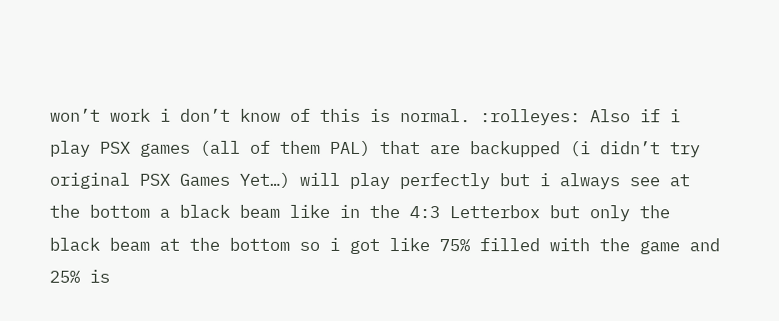won’t work i don’t know of this is normal. :rolleyes: Also if i play PSX games (all of them PAL) that are backupped (i didn’t try original PSX Games Yet…) will play perfectly but i always see at the bottom a black beam like in the 4:3 Letterbox but only the black beam at the bottom so i got like 75% filled with the game and 25% is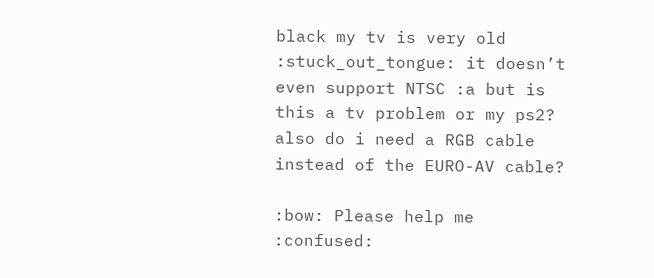black my tv is very old :stuck_out_tongue: it doesn’t even support NTSC :a but is this a tv problem or my ps2? also do i need a RGB cable instead of the EURO-AV cable?

:bow: Please help me :confused: